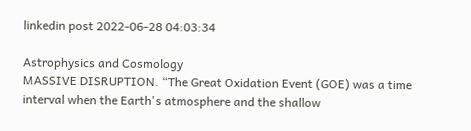linkedin post 2022-06-28 04:03:34

Astrophysics and Cosmology
MASSIVE DISRUPTION. “The Great Oxidation Event (GOE) was a time interval when the Earth's atmosphere and the shallow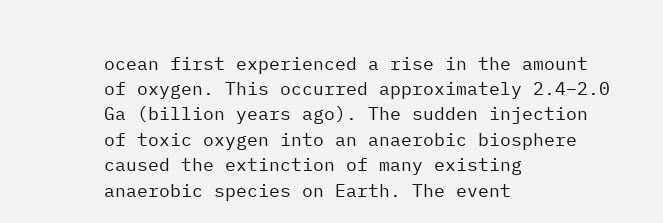ocean first experienced a rise in the amount of oxygen. This occurred approximately 2.4–2.0 Ga (billion years ago). The sudden injection of toxic oxygen into an anaerobic biosphere caused the extinction of many existing anaerobic species on Earth. The event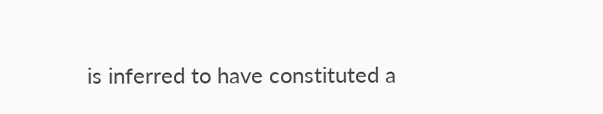is inferred to have constituted a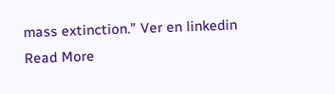mass extinction.” Ver en linkedin
Read More